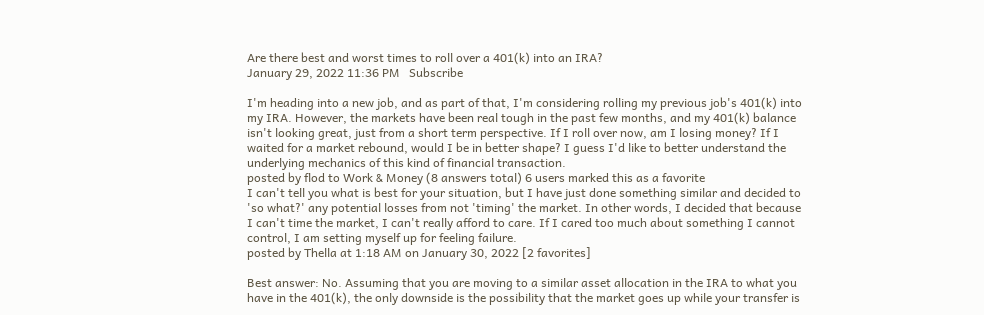Are there best and worst times to roll over a 401(k) into an IRA?
January 29, 2022 11:36 PM   Subscribe

I'm heading into a new job, and as part of that, I'm considering rolling my previous job's 401(k) into my IRA. However, the markets have been real tough in the past few months, and my 401(k) balance isn't looking great, just from a short term perspective. If I roll over now, am I losing money? If I waited for a market rebound, would I be in better shape? I guess I'd like to better understand the underlying mechanics of this kind of financial transaction.
posted by flod to Work & Money (8 answers total) 6 users marked this as a favorite
I can't tell you what is best for your situation, but I have just done something similar and decided to 'so what?' any potential losses from not 'timing' the market. In other words, I decided that because I can't time the market, I can't really afford to care. If I cared too much about something I cannot control, I am setting myself up for feeling failure.
posted by Thella at 1:18 AM on January 30, 2022 [2 favorites]

Best answer: No. Assuming that you are moving to a similar asset allocation in the IRA to what you have in the 401(k), the only downside is the possibility that the market goes up while your transfer is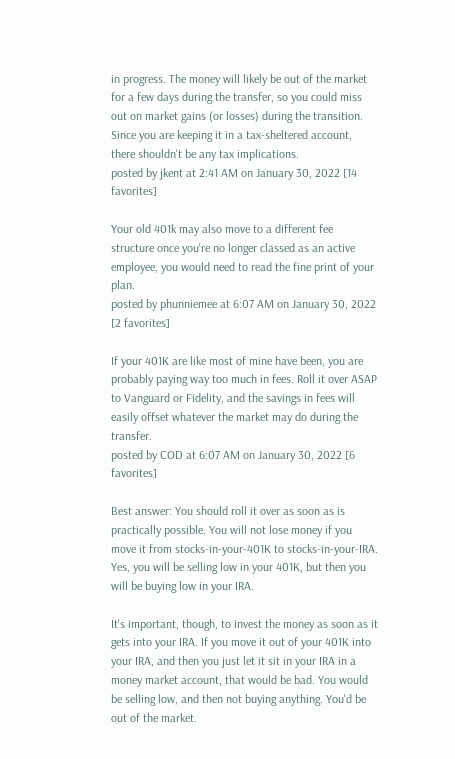in progress. The money will likely be out of the market for a few days during the transfer, so you could miss out on market gains (or losses) during the transition. Since you are keeping it in a tax-sheltered account, there shouldn't be any tax implications.
posted by jkent at 2:41 AM on January 30, 2022 [14 favorites]

Your old 401k may also move to a different fee structure once you're no longer classed as an active employee, you would need to read the fine print of your plan.
posted by phunniemee at 6:07 AM on January 30, 2022 [2 favorites]

If your 401K are like most of mine have been, you are probably paying way too much in fees. Roll it over ASAP to Vanguard or Fidelity, and the savings in fees will easily offset whatever the market may do during the transfer.
posted by COD at 6:07 AM on January 30, 2022 [6 favorites]

Best answer: You should roll it over as soon as is practically possible. You will not lose money if you move it from stocks-in-your-401K to stocks-in-your-IRA. Yes, you will be selling low in your 401K, but then you will be buying low in your IRA.

It's important, though, to invest the money as soon as it gets into your IRA. If you move it out of your 401K into your IRA, and then you just let it sit in your IRA in a money market account, that would be bad. You would be selling low, and then not buying anything. You'd be out of the market.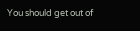You should get out of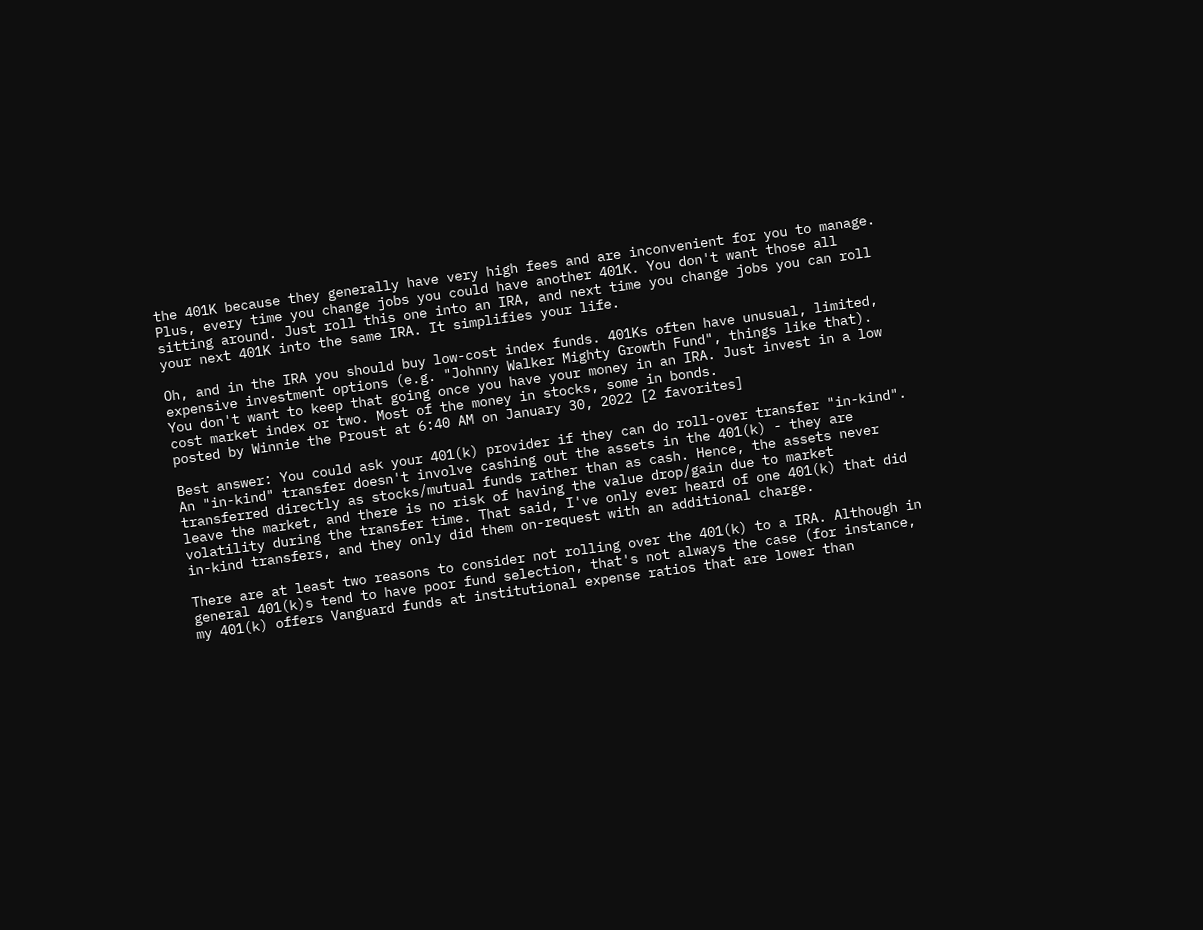the 401K because they generally have very high fees and are inconvenient for you to manage. Plus, every time you change jobs you could have another 401K. You don't want those all sitting around. Just roll this one into an IRA, and next time you change jobs you can roll your next 401K into the same IRA. It simplifies your life.

Oh, and in the IRA you should buy low-cost index funds. 401Ks often have unusual, limited, expensive investment options (e.g. "Johnny Walker Mighty Growth Fund", things like that). You don't want to keep that going once you have your money in an IRA. Just invest in a low cost market index or two. Most of the money in stocks, some in bonds.
posted by Winnie the Proust at 6:40 AM on January 30, 2022 [2 favorites]

Best answer: You could ask your 401(k) provider if they can do roll-over transfer "in-kind". An "in-kind" transfer doesn't involve cashing out the assets in the 401(k) - they are transferred directly as stocks/mutual funds rather than as cash. Hence, the assets never leave the market, and there is no risk of having the value drop/gain due to market volatility during the transfer time. That said, I've only ever heard of one 401(k) that did in-kind transfers, and they only did them on-request with an additional charge.

There are at least two reasons to consider not rolling over the 401(k) to a IRA. Although in general 401(k)s tend to have poor fund selection, that's not always the case (for instance, my 401(k) offers Vanguard funds at institutional expense ratios that are lower than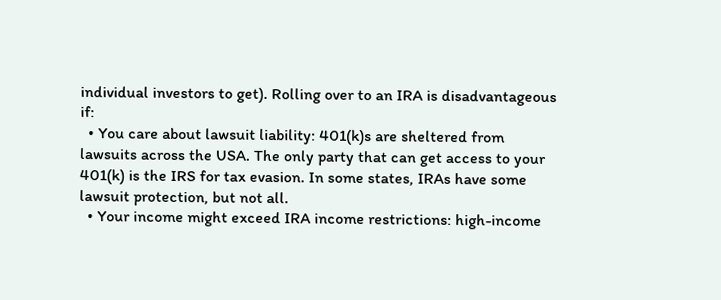individual investors to get). Rolling over to an IRA is disadvantageous if:
  • You care about lawsuit liability: 401(k)s are sheltered from lawsuits across the USA. The only party that can get access to your 401(k) is the IRS for tax evasion. In some states, IRAs have some lawsuit protection, but not all.
  • Your income might exceed IRA income restrictions: high-income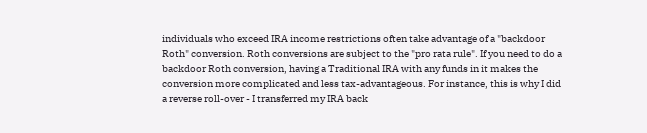individuals who exceed IRA income restrictions often take advantage of a "backdoor Roth" conversion. Roth conversions are subject to the "pro rata rule". If you need to do a backdoor Roth conversion, having a Traditional IRA with any funds in it makes the conversion more complicated and less tax-advantageous. For instance, this is why I did a reverse roll-over - I transferred my IRA back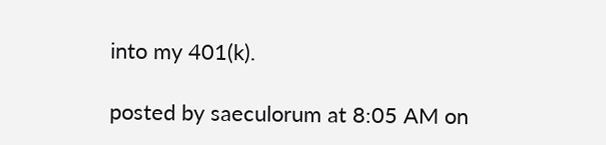into my 401(k).

posted by saeculorum at 8:05 AM on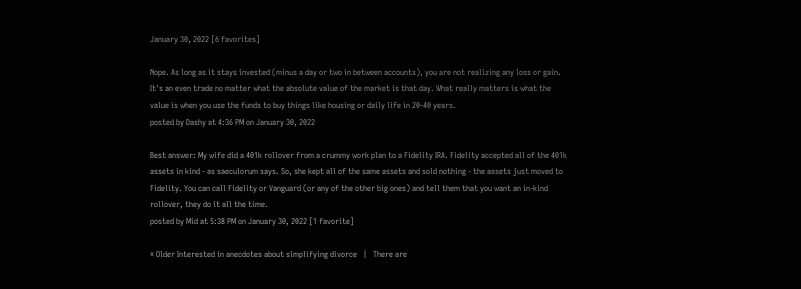January 30, 2022 [6 favorites]

Nope. As long as it stays invested (minus a day or two in between accounts), you are not realizing any loss or gain. It's an even trade no matter what the absolute value of the market is that day. What really matters is what the value is when you use the funds to buy things like housing or daily life in 20-40 years.
posted by Dashy at 4:36 PM on January 30, 2022

Best answer: My wife did a 401k rollover from a crummy work plan to a Fidelity IRA. Fidelity accepted all of the 401k assets in kind - as saeculorum says. So, she kept all of the same assets and sold nothing - the assets just moved to Fidelity. You can call Fidelity or Vanguard (or any of the other big ones) and tell them that you want an in-kind rollover, they do it all the time.
posted by Mid at 5:38 PM on January 30, 2022 [1 favorite]

« Older Interested in anecdotes about simplifying divorce   |   There are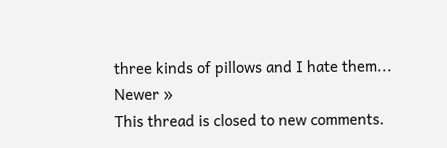three kinds of pillows and I hate them... Newer »
This thread is closed to new comments.